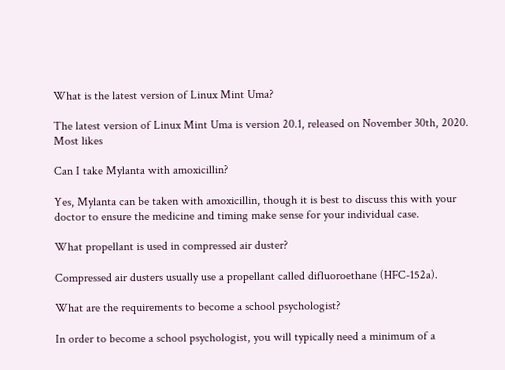What is the latest version of Linux Mint Uma?

The latest version of Linux Mint Uma is version 20.1, released on November 30th, 2020.
Most likes

Can I take Mylanta with amoxicillin?

Yes, Mylanta can be taken with amoxicillin, though it is best to discuss this with your doctor to ensure the medicine and timing make sense for your individual case.

What propellant is used in compressed air duster?

Compressed air dusters usually use a propellant called difluoroethane (HFC-152a).

What are the requirements to become a school psychologist?

In order to become a school psychologist, you will typically need a minimum of a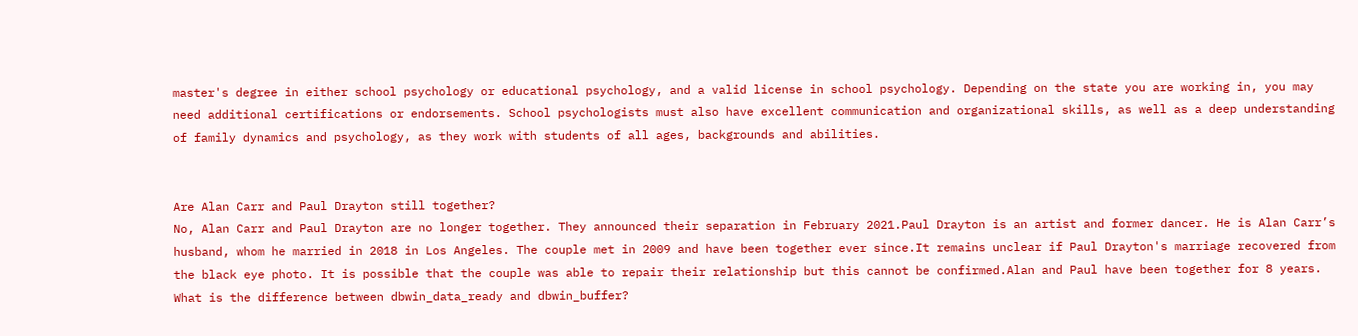master's degree in either school psychology or educational psychology, and a valid license in school psychology. Depending on the state you are working in, you may need additional certifications or endorsements. School psychologists must also have excellent communication and organizational skills, as well as a deep understanding of family dynamics and psychology, as they work with students of all ages, backgrounds and abilities.


Are Alan Carr and Paul Drayton still together?
No, Alan Carr and Paul Drayton are no longer together. They announced their separation in February 2021.Paul Drayton is an artist and former dancer. He is Alan Carr’s husband, whom he married in 2018 in Los Angeles. The couple met in 2009 and have been together ever since.It remains unclear if Paul Drayton's marriage recovered from the black eye photo. It is possible that the couple was able to repair their relationship but this cannot be confirmed.Alan and Paul have been together for 8 years.
What is the difference between dbwin_data_ready and dbwin_buffer?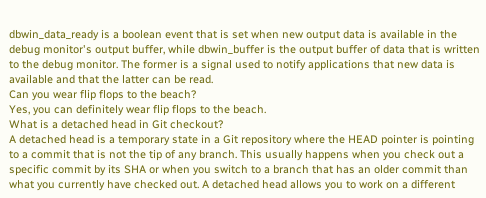dbwin_data_ready is a boolean event that is set when new output data is available in the debug monitor's output buffer, while dbwin_buffer is the output buffer of data that is written to the debug monitor. The former is a signal used to notify applications that new data is available and that the latter can be read.
Can you wear flip flops to the beach?
Yes, you can definitely wear flip flops to the beach.
What is a detached head in Git checkout?
A detached head is a temporary state in a Git repository where the HEAD pointer is pointing to a commit that is not the tip of any branch. This usually happens when you check out a specific commit by its SHA or when you switch to a branch that has an older commit than what you currently have checked out. A detached head allows you to work on a different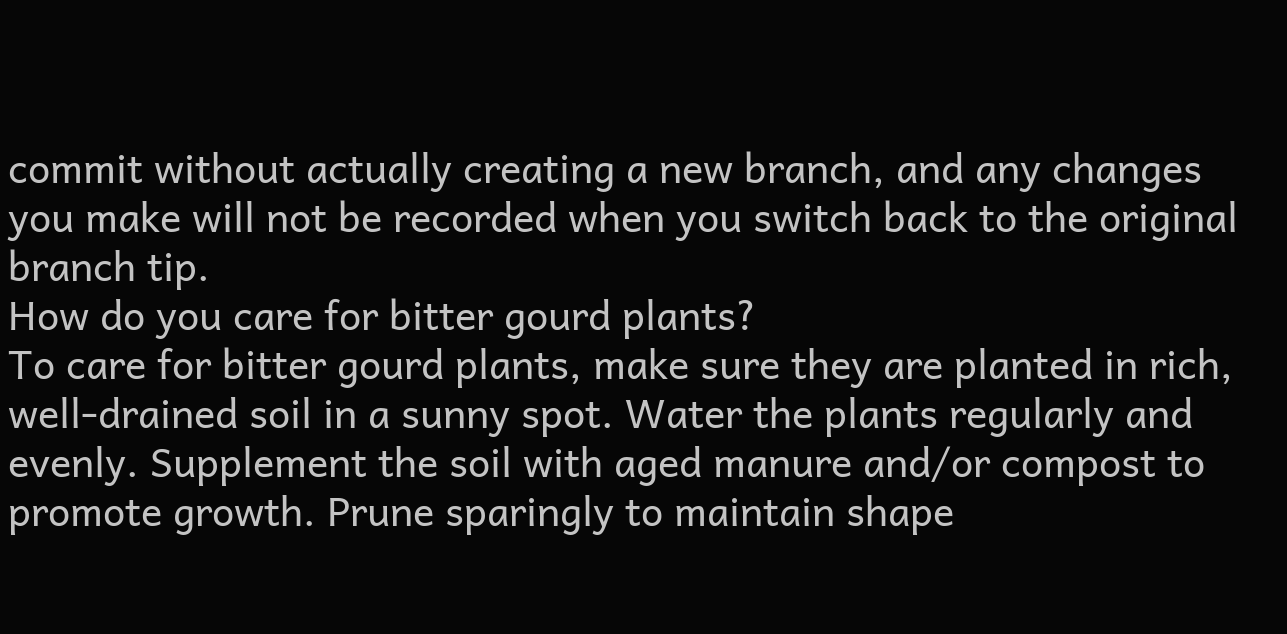commit without actually creating a new branch, and any changes you make will not be recorded when you switch back to the original branch tip.
How do you care for bitter gourd plants?
To care for bitter gourd plants, make sure they are planted in rich, well-drained soil in a sunny spot. Water the plants regularly and evenly. Supplement the soil with aged manure and/or compost to promote growth. Prune sparingly to maintain shape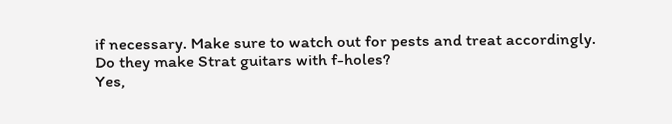if necessary. Make sure to watch out for pests and treat accordingly.
Do they make Strat guitars with f-holes?
Yes,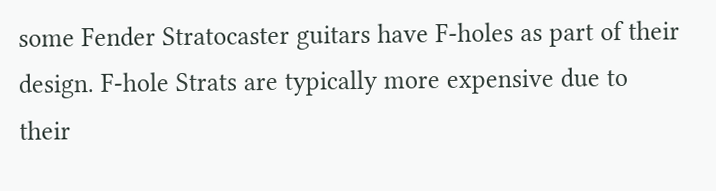some Fender Stratocaster guitars have F-holes as part of their design. F-hole Strats are typically more expensive due to their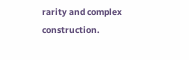rarity and complex construction.